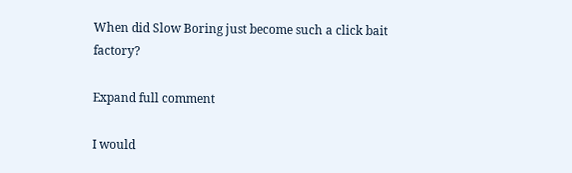When did Slow Boring just become such a click bait factory?

Expand full comment

I would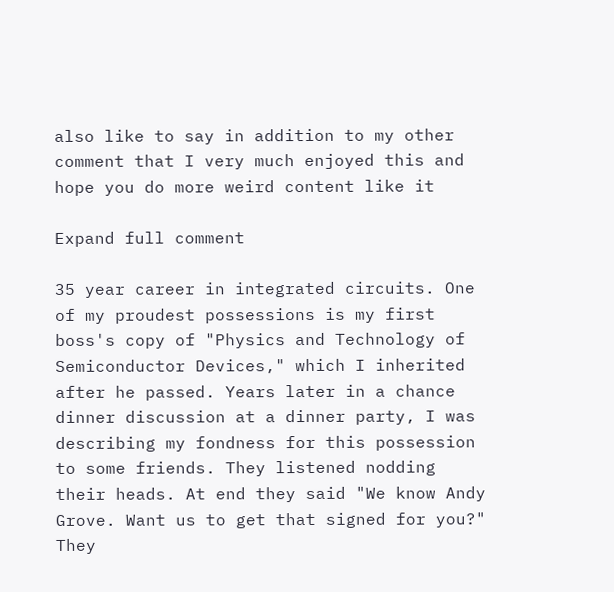also like to say in addition to my other comment that I very much enjoyed this and hope you do more weird content like it

Expand full comment

35 year career in integrated circuits. One of my proudest possessions is my first boss's copy of "Physics and Technology of Semiconductor Devices," which I inherited after he passed. Years later in a chance dinner discussion at a dinner party, I was describing my fondness for this possession to some friends. They listened nodding their heads. At end they said "We know Andy Grove. Want us to get that signed for you?" They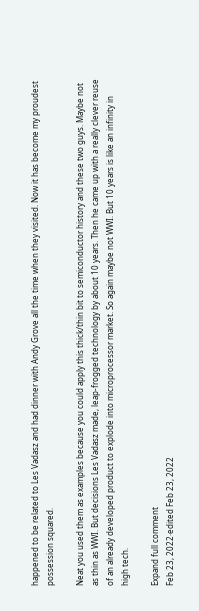happened to be related to Les Vadasz and had dinner with Andy Grove all the time when they visited. Now it has become my proudest possession squared.

Neat you used them as examples because you could apply this thick/thin bit to semiconductor history and these two guys. Maybe not as thin as WWI. But decisions Les Vadasz made, leap-frogged technology by about 10 years. Then he came up with a really clever reuse of an already developed product to explode into microprocessor market. So again maybe not WWI. But 10 years is like an infinity in high tech.

Expand full comment
Feb 23, 2022·edited Feb 23, 2022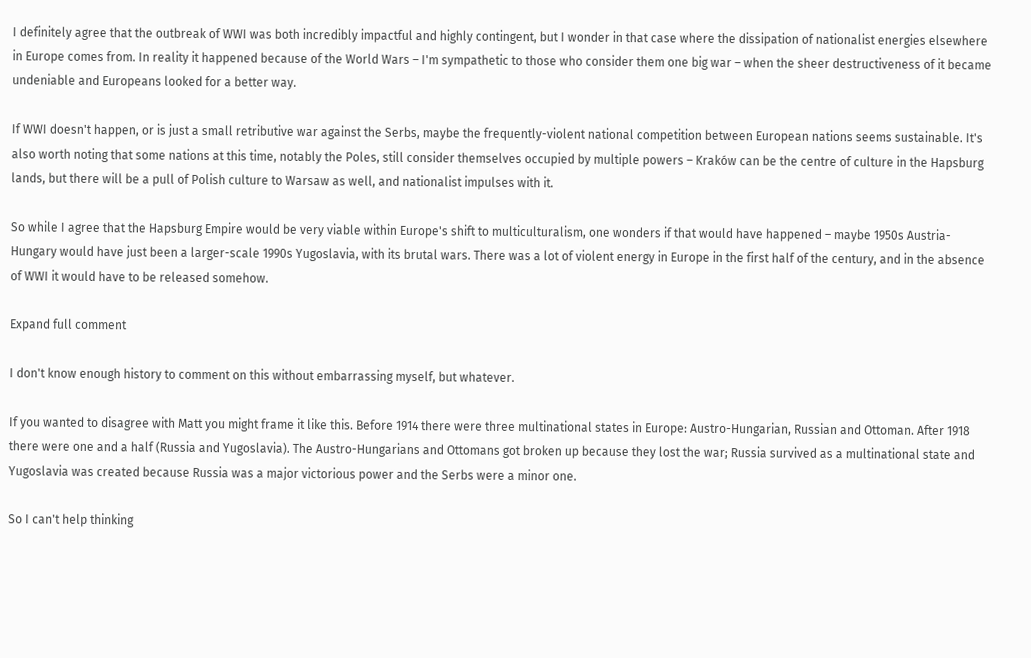I definitely agree that the outbreak of WWI was both incredibly impactful and highly contingent, but I wonder in that case where the dissipation of nationalist energies elsewhere in Europe comes from. In reality it happened because of the World Wars – I'm sympathetic to those who consider them one big war – when the sheer destructiveness of it became undeniable and Europeans looked for a better way.

If WWI doesn't happen, or is just a small retributive war against the Serbs, maybe the frequently-violent national competition between European nations seems sustainable. It's also worth noting that some nations at this time, notably the Poles, still consider themselves occupied by multiple powers – Kraków can be the centre of culture in the Hapsburg lands, but there will be a pull of Polish culture to Warsaw as well, and nationalist impulses with it.

So while I agree that the Hapsburg Empire would be very viable within Europe's shift to multiculturalism, one wonders if that would have happened – maybe 1950s Austria-Hungary would have just been a larger-scale 1990s Yugoslavia, with its brutal wars. There was a lot of violent energy in Europe in the first half of the century, and in the absence of WWI it would have to be released somehow.

Expand full comment

I don't know enough history to comment on this without embarrassing myself, but whatever.

If you wanted to disagree with Matt you might frame it like this. Before 1914 there were three multinational states in Europe: Austro-Hungarian, Russian and Ottoman. After 1918 there were one and a half (Russia and Yugoslavia). The Austro-Hungarians and Ottomans got broken up because they lost the war; Russia survived as a multinational state and Yugoslavia was created because Russia was a major victorious power and the Serbs were a minor one.

So I can't help thinking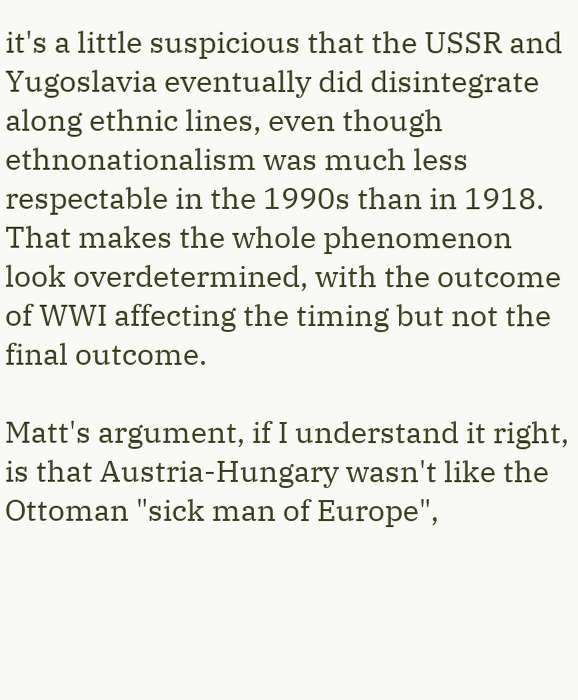it's a little suspicious that the USSR and Yugoslavia eventually did disintegrate along ethnic lines, even though ethnonationalism was much less respectable in the 1990s than in 1918. That makes the whole phenomenon look overdetermined, with the outcome of WWI affecting the timing but not the final outcome.

Matt's argument, if I understand it right, is that Austria-Hungary wasn't like the Ottoman "sick man of Europe",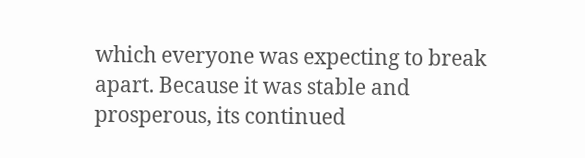which everyone was expecting to break apart. Because it was stable and prosperous, its continued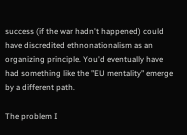success (if the war hadn't happened) could have discredited ethnonationalism as an organizing principle. You'd eventually have had something like the "EU mentality" emerge by a different path.

The problem I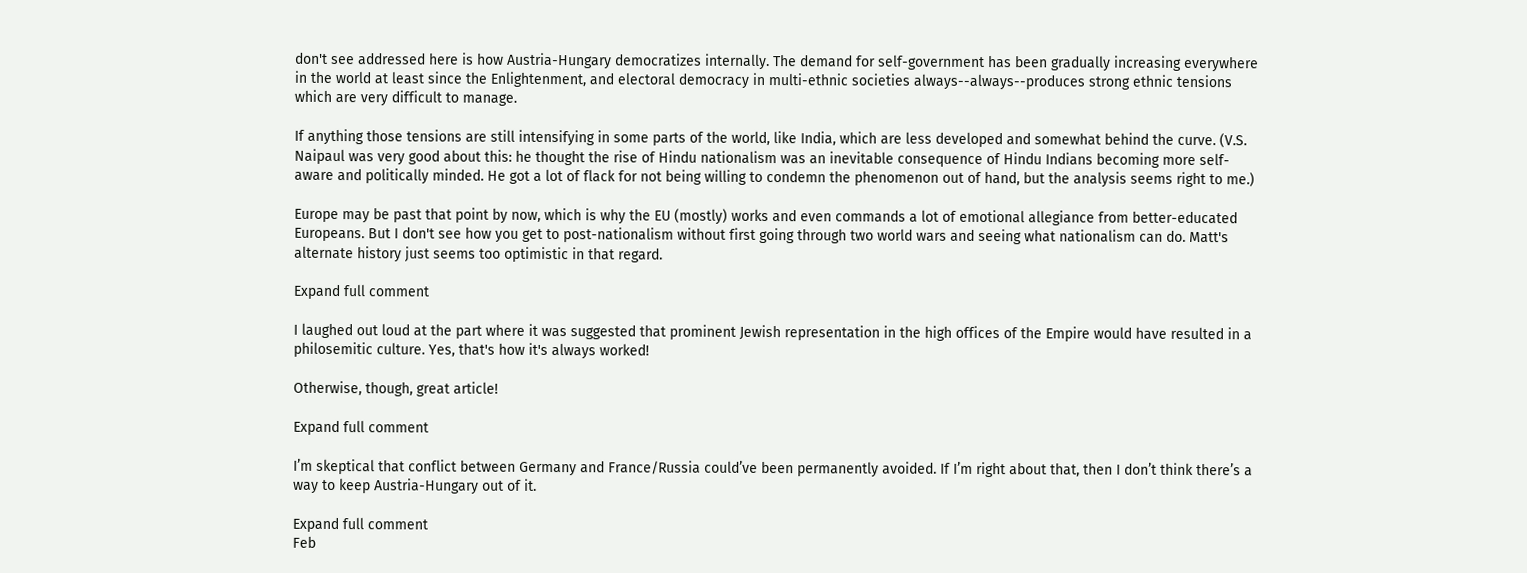don't see addressed here is how Austria-Hungary democratizes internally. The demand for self-government has been gradually increasing everywhere in the world at least since the Enlightenment, and electoral democracy in multi-ethnic societies always--always--produces strong ethnic tensions which are very difficult to manage.

If anything those tensions are still intensifying in some parts of the world, like India, which are less developed and somewhat behind the curve. (V.S. Naipaul was very good about this: he thought the rise of Hindu nationalism was an inevitable consequence of Hindu Indians becoming more self-aware and politically minded. He got a lot of flack for not being willing to condemn the phenomenon out of hand, but the analysis seems right to me.)

Europe may be past that point by now, which is why the EU (mostly) works and even commands a lot of emotional allegiance from better-educated Europeans. But I don't see how you get to post-nationalism without first going through two world wars and seeing what nationalism can do. Matt's alternate history just seems too optimistic in that regard.

Expand full comment

I laughed out loud at the part where it was suggested that prominent Jewish representation in the high offices of the Empire would have resulted in a philosemitic culture. Yes, that's how it's always worked!

Otherwise, though, great article!

Expand full comment

I’m skeptical that conflict between Germany and France/Russia could’ve been permanently avoided. If I’m right about that, then I don’t think there’s a way to keep Austria-Hungary out of it.

Expand full comment
Feb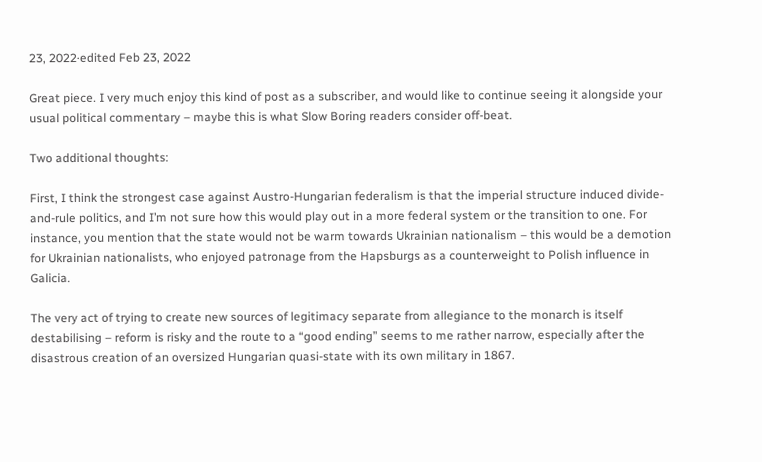23, 2022·edited Feb 23, 2022

Great piece. I very much enjoy this kind of post as a subscriber, and would like to continue seeing it alongside your usual political commentary – maybe this is what Slow Boring readers consider off-beat.

Two additional thoughts:

First, I think the strongest case against Austro-Hungarian federalism is that the imperial structure induced divide-and-rule politics, and I’m not sure how this would play out in a more federal system or the transition to one. For instance, you mention that the state would not be warm towards Ukrainian nationalism – this would be a demotion for Ukrainian nationalists, who enjoyed patronage from the Hapsburgs as a counterweight to Polish influence in Galicia.

The very act of trying to create new sources of legitimacy separate from allegiance to the monarch is itself destabilising – reform is risky and the route to a “good ending” seems to me rather narrow, especially after the disastrous creation of an oversized Hungarian quasi-state with its own military in 1867.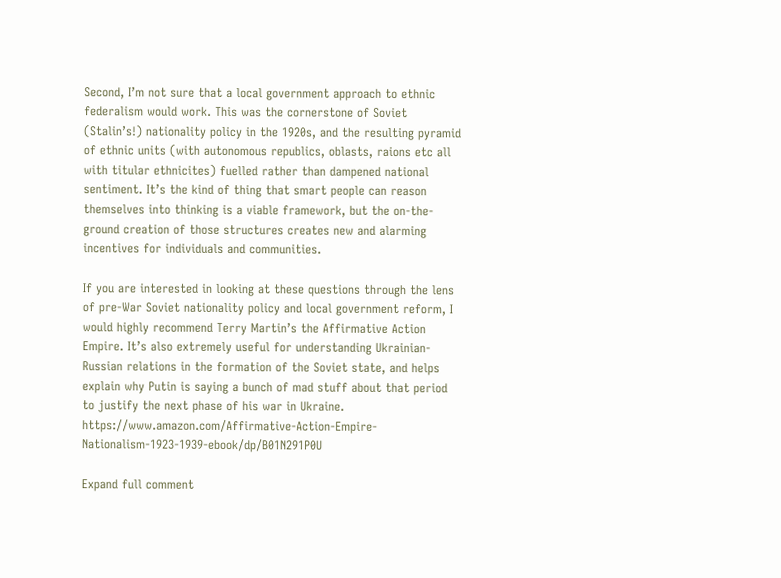Second, I’m not sure that a local government approach to ethnic federalism would work. This was the cornerstone of Soviet (Stalin’s!) nationality policy in the 1920s, and the resulting pyramid of ethnic units (with autonomous republics, oblasts, raions etc all with titular ethnicites) fuelled rather than dampened national sentiment. It’s the kind of thing that smart people can reason themselves into thinking is a viable framework, but the on-the-ground creation of those structures creates new and alarming incentives for individuals and communities.

If you are interested in looking at these questions through the lens of pre-War Soviet nationality policy and local government reform, I would highly recommend Terry Martin’s the Affirmative Action Empire. It’s also extremely useful for understanding Ukrainian-Russian relations in the formation of the Soviet state, and helps explain why Putin is saying a bunch of mad stuff about that period to justify the next phase of his war in Ukraine. https://www.amazon.com/Affirmative-Action-Empire-Nationalism-1923-1939-ebook/dp/B01N291P0U

Expand full comment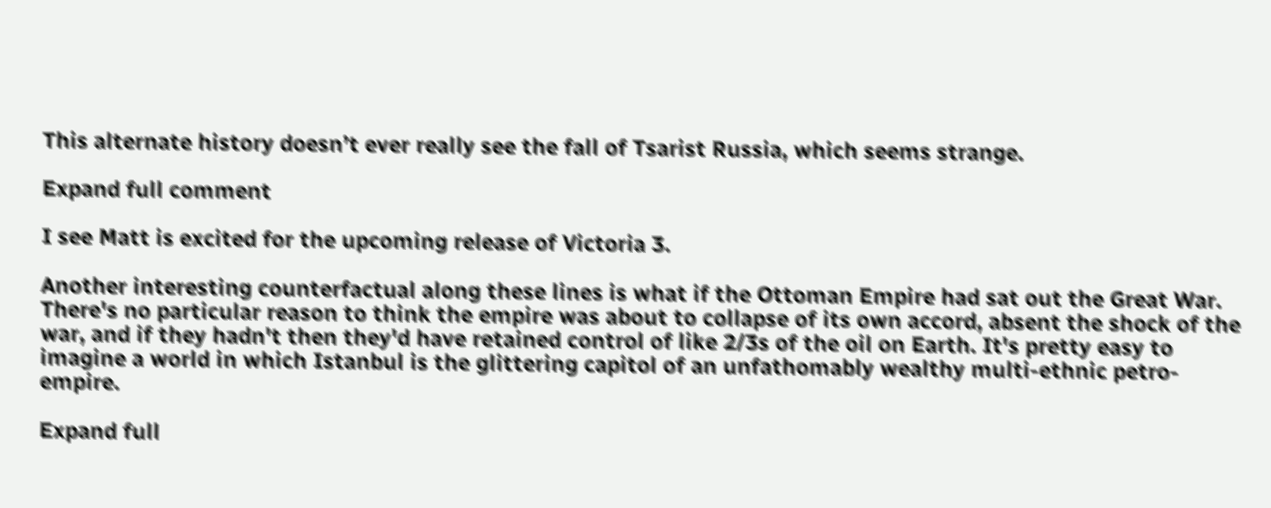This alternate history doesn’t ever really see the fall of Tsarist Russia, which seems strange.

Expand full comment

I see Matt is excited for the upcoming release of Victoria 3.

Another interesting counterfactual along these lines is what if the Ottoman Empire had sat out the Great War. There's no particular reason to think the empire was about to collapse of its own accord, absent the shock of the war, and if they hadn't then they'd have retained control of like 2/3s of the oil on Earth. It's pretty easy to imagine a world in which Istanbul is the glittering capitol of an unfathomably wealthy multi-ethnic petro-empire.

Expand full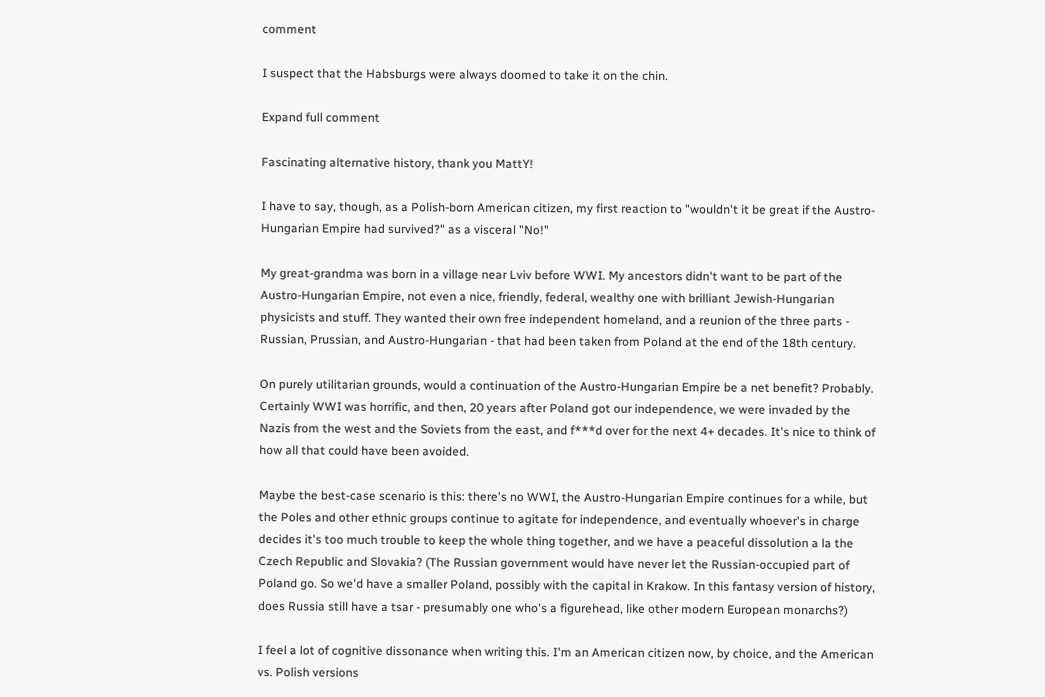comment

I suspect that the Habsburgs were always doomed to take it on the chin.

Expand full comment

Fascinating alternative history, thank you MattY!

I have to say, though, as a Polish-born American citizen, my first reaction to "wouldn't it be great if the Austro-Hungarian Empire had survived?" as a visceral "No!"

My great-grandma was born in a village near Lviv before WWI. My ancestors didn't want to be part of the Austro-Hungarian Empire, not even a nice, friendly, federal, wealthy one with brilliant Jewish-Hungarian physicists and stuff. They wanted their own free independent homeland, and a reunion of the three parts - Russian, Prussian, and Austro-Hungarian - that had been taken from Poland at the end of the 18th century.

On purely utilitarian grounds, would a continuation of the Austro-Hungarian Empire be a net benefit? Probably. Certainly WWI was horrific, and then, 20 years after Poland got our independence, we were invaded by the Nazis from the west and the Soviets from the east, and f***d over for the next 4+ decades. It's nice to think of how all that could have been avoided.

Maybe the best-case scenario is this: there's no WWI, the Austro-Hungarian Empire continues for a while, but the Poles and other ethnic groups continue to agitate for independence, and eventually whoever's in charge decides it's too much trouble to keep the whole thing together, and we have a peaceful dissolution a la the Czech Republic and Slovakia? (The Russian government would have never let the Russian-occupied part of Poland go. So we'd have a smaller Poland, possibly with the capital in Krakow. In this fantasy version of history, does Russia still have a tsar - presumably one who's a figurehead, like other modern European monarchs?)

I feel a lot of cognitive dissonance when writing this. I'm an American citizen now, by choice, and the American vs. Polish versions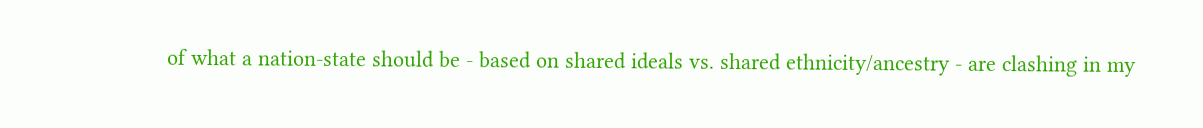of what a nation-state should be - based on shared ideals vs. shared ethnicity/ancestry - are clashing in my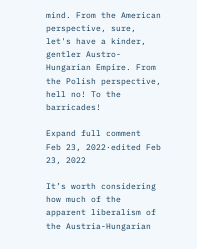mind. From the American perspective, sure, let's have a kinder, gentler Austro-Hungarian Empire. From the Polish perspective, hell no! To the barricades!

Expand full comment
Feb 23, 2022·edited Feb 23, 2022

It’s worth considering how much of the apparent liberalism of the Austria-Hungarian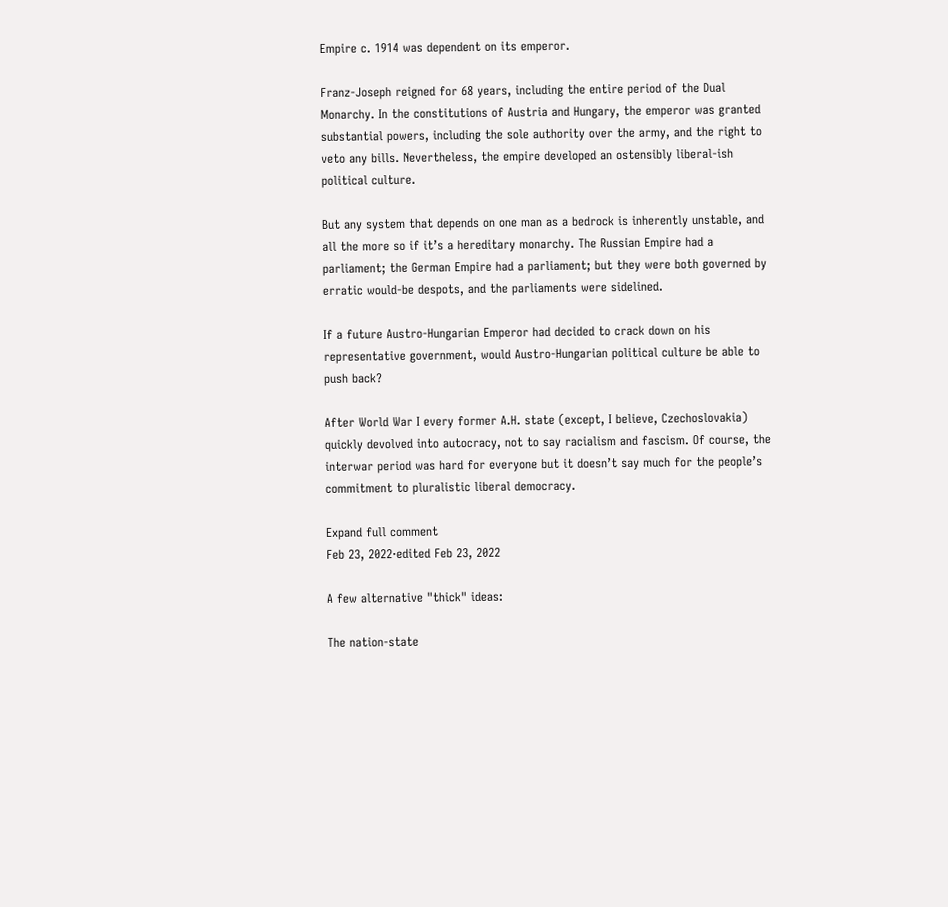Empire c. 1914 was dependent on its emperor.

Franz-Joseph reigned for 68 years, including the entire period of the Dual Monarchy. In the constitutions of Austria and Hungary, the emperor was granted substantial powers, including the sole authority over the army, and the right to veto any bills. Nevertheless, the empire developed an ostensibly liberal-ish political culture.

But any system that depends on one man as a bedrock is inherently unstable, and all the more so if it’s a hereditary monarchy. The Russian Empire had a parliament; the German Empire had a parliament; but they were both governed by erratic would-be despots, and the parliaments were sidelined.

If a future Austro-Hungarian Emperor had decided to crack down on his representative government, would Austro-Hungarian political culture be able to push back?

After World War I every former A.H. state (except, I believe, Czechoslovakia) quickly devolved into autocracy, not to say racialism and fascism. Of course, the interwar period was hard for everyone but it doesn’t say much for the people’s commitment to pluralistic liberal democracy.

Expand full comment
Feb 23, 2022·edited Feb 23, 2022

A few alternative "thick" ideas:

The nation-state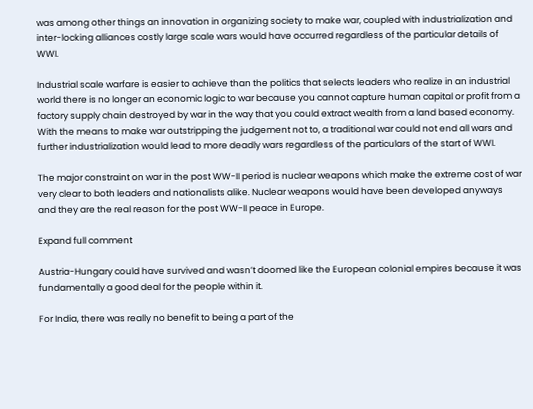was among other things an innovation in organizing society to make war, coupled with industrialization and inter-locking alliances costly large scale wars would have occurred regardless of the particular details of WWI.

Industrial scale warfare is easier to achieve than the politics that selects leaders who realize in an industrial world there is no longer an economic logic to war because you cannot capture human capital or profit from a factory supply chain destroyed by war in the way that you could extract wealth from a land based economy. With the means to make war outstripping the judgement not to, a traditional war could not end all wars and further industrialization would lead to more deadly wars regardless of the particulars of the start of WWI.

The major constraint on war in the post WW-II period is nuclear weapons which make the extreme cost of war very clear to both leaders and nationalists alike. Nuclear weapons would have been developed anyways and they are the real reason for the post WW-II peace in Europe.

Expand full comment

Austria-Hungary could have survived and wasn’t doomed like the European colonial empires because it was fundamentally a good deal for the people within it.

For India, there was really no benefit to being a part of the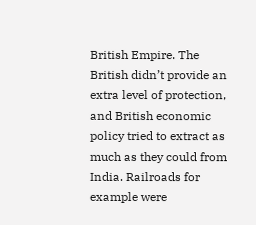British Empire. The British didn’t provide an extra level of protection, and British economic policy tried to extract as much as they could from India. Railroads for example were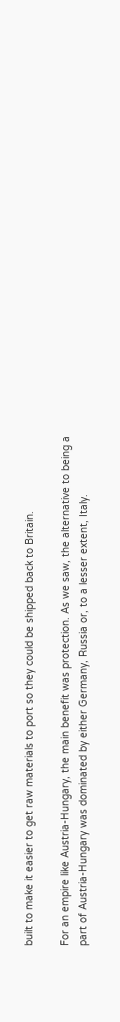built to make it easier to get raw materials to port so they could be shipped back to Britain.

For an empire like Austria-Hungary, the main benefit was protection. As we saw, the alternative to being a part of Austria-Hungary was dominated by either Germany, Russia or, to a lesser extent, Italy.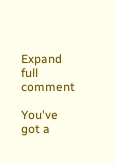Expand full comment

You've got a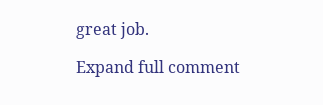great job.

Expand full comment